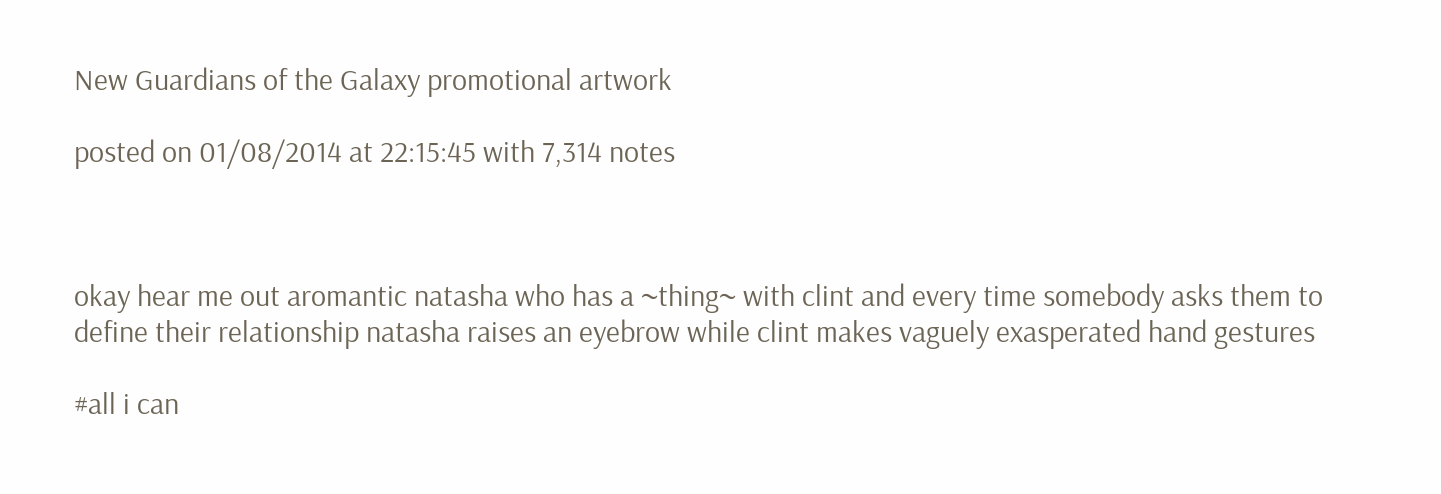New Guardians of the Galaxy promotional artwork

posted on 01/08/2014 at 22:15:45 with 7,314 notes



okay hear me out aromantic natasha who has a ~thing~ with clint and every time somebody asks them to define their relationship natasha raises an eyebrow while clint makes vaguely exasperated hand gestures

#all i can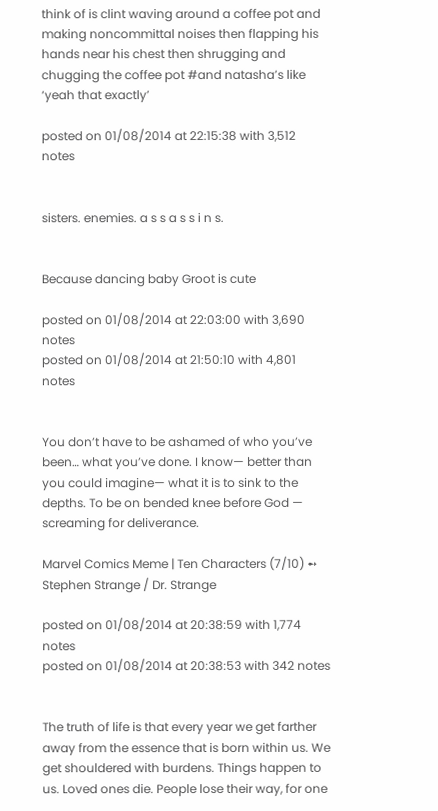think of is clint waving around a coffee pot and making noncommittal noises then flapping his hands near his chest then shrugging and chugging the coffee pot #and natasha’s like ‘yeah that exactly’

posted on 01/08/2014 at 22:15:38 with 3,512 notes


sisters. enemies. a s s a s s i n s.


Because dancing baby Groot is cute

posted on 01/08/2014 at 22:03:00 with 3,690 notes
posted on 01/08/2014 at 21:50:10 with 4,801 notes


You don’t have to be ashamed of who you’ve been… what you’ve done. I know— better than you could imagine— what it is to sink to the depths. To be on bended knee before God — screaming for deliverance.

Marvel Comics Meme | Ten Characters (7/10) ➻ Stephen Strange / Dr. Strange

posted on 01/08/2014 at 20:38:59 with 1,774 notes
posted on 01/08/2014 at 20:38:53 with 342 notes


The truth of life is that every year we get farther away from the essence that is born within us. We get shouldered with burdens. Things happen to us. Loved ones die. People lose their way, for one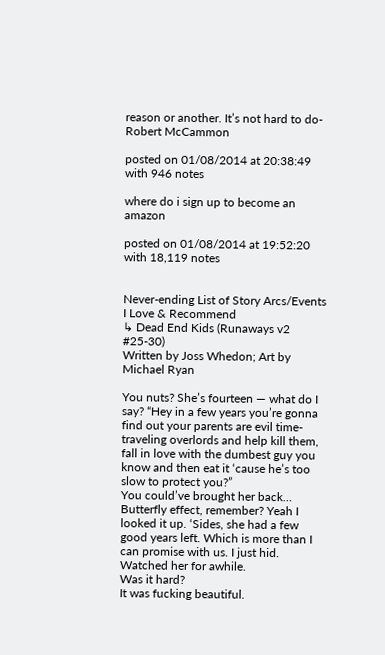reason or another. It’s not hard to do- Robert McCammon

posted on 01/08/2014 at 20:38:49 with 946 notes

where do i sign up to become an amazon

posted on 01/08/2014 at 19:52:20 with 18,119 notes


Never-ending List of Story Arcs/Events I Love & Recommend
↳ Dead End Kids (Runaways v2 #25-30)
Written by Joss Whedon; Art by Michael Ryan

You nuts? She’s fourteen — what do I say? “Hey in a few years you’re gonna find out your parents are evil time-traveling overlords and help kill them, fall in love with the dumbest guy you know and then eat it ‘cause he’s too slow to protect you?”
You could’ve brought her back…
Butterfly effect, remember? Yeah I looked it up. ‘Sides, she had a few good years left. Which is more than I can promise with us. I just hid. Watched her for awhile.
Was it hard?
It was fucking beautiful.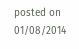posted on 01/08/2014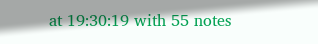at 19:30:19 with 55 notes